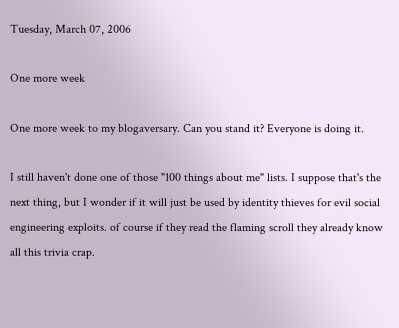Tuesday, March 07, 2006

One more week

One more week to my blogaversary. Can you stand it? Everyone is doing it.

I still haven't done one of those "100 things about me" lists. I suppose that's the next thing, but I wonder if it will just be used by identity thieves for evil social engineering exploits. of course if they read the flaming scroll they already know all this trivia crap.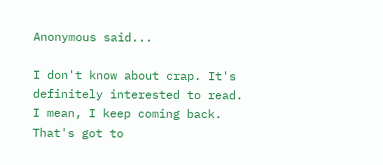Anonymous said...

I don't know about crap. It's definitely interested to read. I mean, I keep coming back. That's got to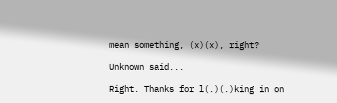mean something, (x)(x), right?

Unknown said...

Right. Thanks for l(.)(.)king in on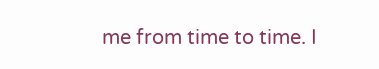me from time to time. I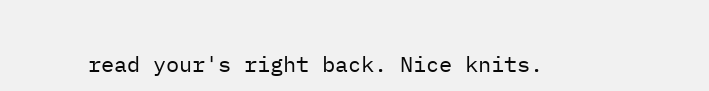read your's right back. Nice knits.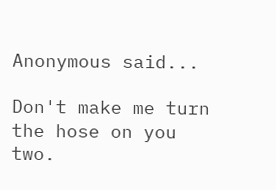Anonymous said...

Don't make me turn the hose on you two.